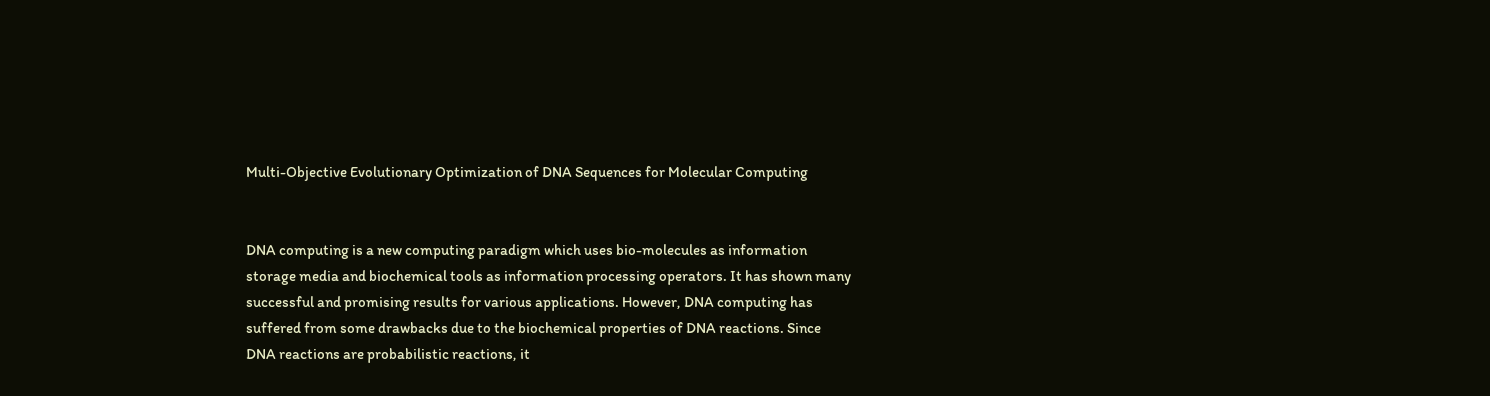Multi-Objective Evolutionary Optimization of DNA Sequences for Molecular Computing


DNA computing is a new computing paradigm which uses bio-molecules as information storage media and biochemical tools as information processing operators. It has shown many successful and promising results for various applications. However, DNA computing has suffered from some drawbacks due to the biochemical properties of DNA reactions. Since DNA reactions are probabilistic reactions, it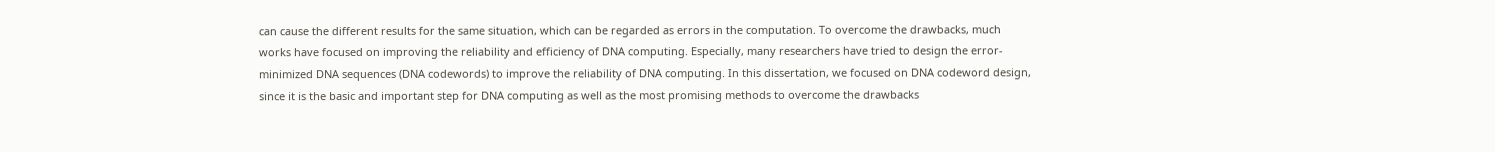can cause the different results for the same situation, which can be regarded as errors in the computation. To overcome the drawbacks, much works have focused on improving the reliability and efficiency of DNA computing. Especially, many researchers have tried to design the error-minimized DNA sequences (DNA codewords) to improve the reliability of DNA computing. In this dissertation, we focused on DNA codeword design, since it is the basic and important step for DNA computing as well as the most promising methods to overcome the drawbacks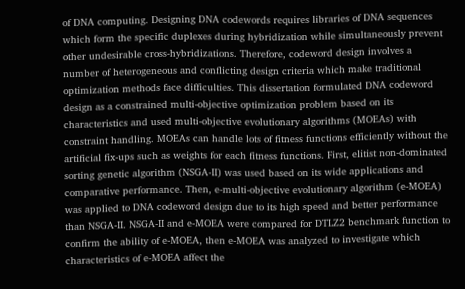of DNA computing. Designing DNA codewords requires libraries of DNA sequences which form the specific duplexes during hybridization while simultaneously prevent other undesirable cross-hybridizations. Therefore, codeword design involves a number of heterogeneous and conflicting design criteria which make traditional optimization methods face difficulties. This dissertation formulated DNA codeword design as a constrained multi-objective optimization problem based on its characteristics and used multi-objective evolutionary algorithms (MOEAs) with constraint handling. MOEAs can handle lots of fitness functions efficiently without the artificial fix-ups such as weights for each fitness functions. First, elitist non-dominated sorting genetic algorithm (NSGA-II) was used based on its wide applications and comparative performance. Then, e-multi-objective evolutionary algorithm (e-MOEA) was applied to DNA codeword design due to its high speed and better performance than NSGA-II. NSGA-II and e-MOEA were compared for DTLZ2 benchmark function to confirm the ability of e-MOEA, then e-MOEA was analyzed to investigate which characteristics of e-MOEA affect the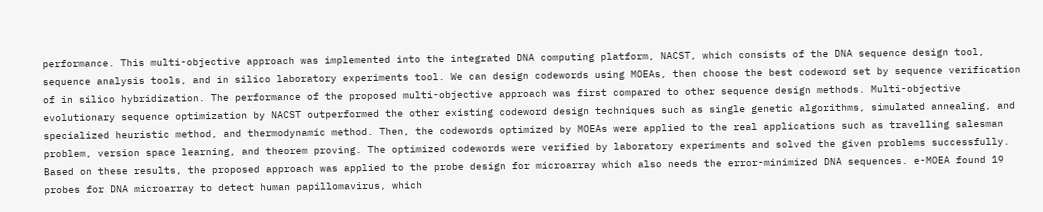performance. This multi-objective approach was implemented into the integrated DNA computing platform, NACST, which consists of the DNA sequence design tool, sequence analysis tools, and in silico laboratory experiments tool. We can design codewords using MOEAs, then choose the best codeword set by sequence verification of in silico hybridization. The performance of the proposed multi-objective approach was first compared to other sequence design methods. Multi-objective evolutionary sequence optimization by NACST outperformed the other existing codeword design techniques such as single genetic algorithms, simulated annealing, and specialized heuristic method, and thermodynamic method. Then, the codewords optimized by MOEAs were applied to the real applications such as travelling salesman problem, version space learning, and theorem proving. The optimized codewords were verified by laboratory experiments and solved the given problems successfully. Based on these results, the proposed approach was applied to the probe design for microarray which also needs the error-minimized DNA sequences. e-MOEA found 19 probes for DNA microarray to detect human papillomavirus, which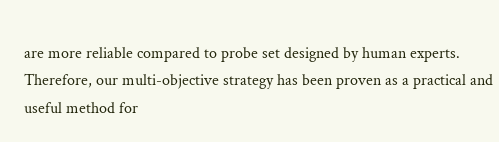are more reliable compared to probe set designed by human experts. Therefore, our multi-objective strategy has been proven as a practical and useful method for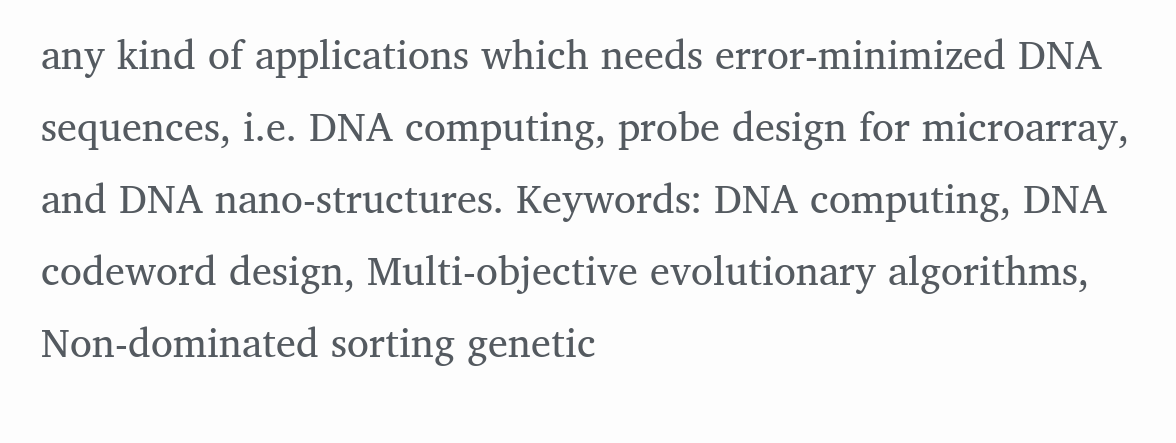any kind of applications which needs error-minimized DNA sequences, i.e. DNA computing, probe design for microarray, and DNA nano-structures. Keywords: DNA computing, DNA codeword design, Multi-objective evolutionary algorithms, Non-dominated sorting genetic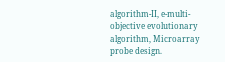algorithm-II, e-multi-objective evolutionary algorithm, Microarray probe design.